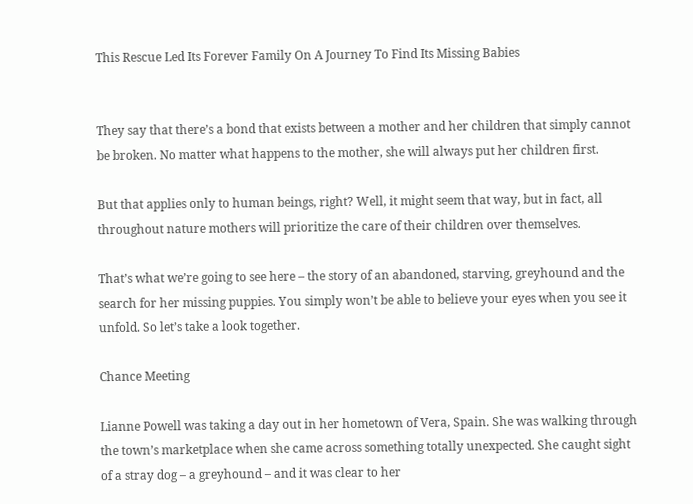This Rescue Led Its Forever Family On A Journey To Find Its Missing Babies


They say that there’s a bond that exists between a mother and her children that simply cannot be broken. No matter what happens to the mother, she will always put her children first.

But that applies only to human beings, right? Well, it might seem that way, but in fact, all throughout nature mothers will prioritize the care of their children over themselves.

That’s what we’re going to see here – the story of an abandoned, starving, greyhound and the search for her missing puppies. You simply won’t be able to believe your eyes when you see it unfold. So let’s take a look together.

Chance Meeting

Lianne Powell was taking a day out in her hometown of Vera, Spain. She was walking through the town’s marketplace when she came across something totally unexpected. She caught sight of a stray dog – a greyhound – and it was clear to her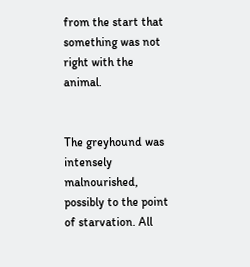from the start that something was not right with the animal.


The greyhound was intensely malnourished, possibly to the point of starvation. All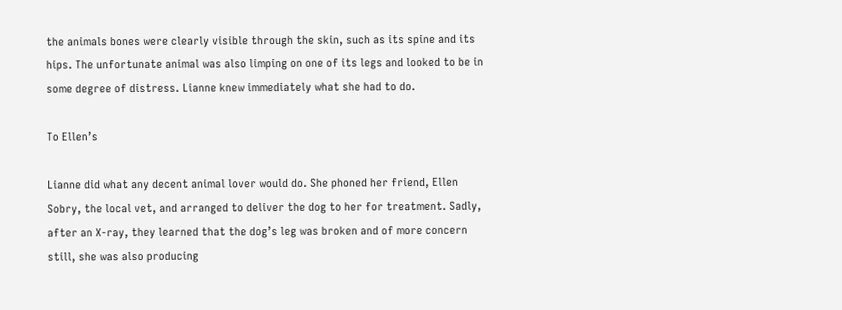the animals bones were clearly visible through the skin, such as its spine and its hips. The unfortunate animal was also limping on one of its legs and looked to be in some degree of distress. Lianne knew immediately what she had to do.

To Ellen’s

Lianne did what any decent animal lover would do. She phoned her friend, Ellen Sobry, the local vet, and arranged to deliver the dog to her for treatment. Sadly, after an X-ray, they learned that the dog’s leg was broken and of more concern still, she was also producing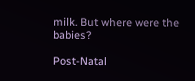milk. But where were the babies?

Post-Natal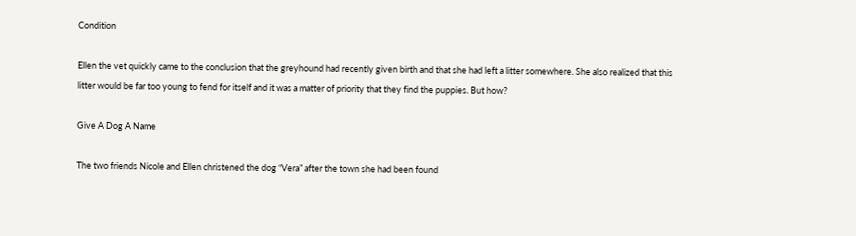Condition

Ellen the vet quickly came to the conclusion that the greyhound had recently given birth and that she had left a litter somewhere. She also realized that this litter would be far too young to fend for itself and it was a matter of priority that they find the puppies. But how?

Give A Dog A Name

The two friends Nicole and Ellen christened the dog “Vera” after the town she had been found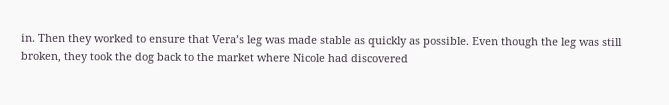in. Then they worked to ensure that Vera’s leg was made stable as quickly as possible. Even though the leg was still broken, they took the dog back to the market where Nicole had discovered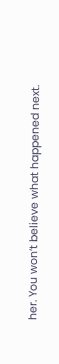her. You won’t believe what happened next.